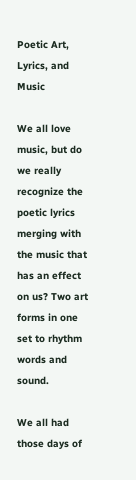Poetic Art, Lyrics, and Music

We all love music, but do we really recognize the poetic lyrics merging with the music that has an effect on us? Two art forms in one set to rhythm words and sound.

We all had those days of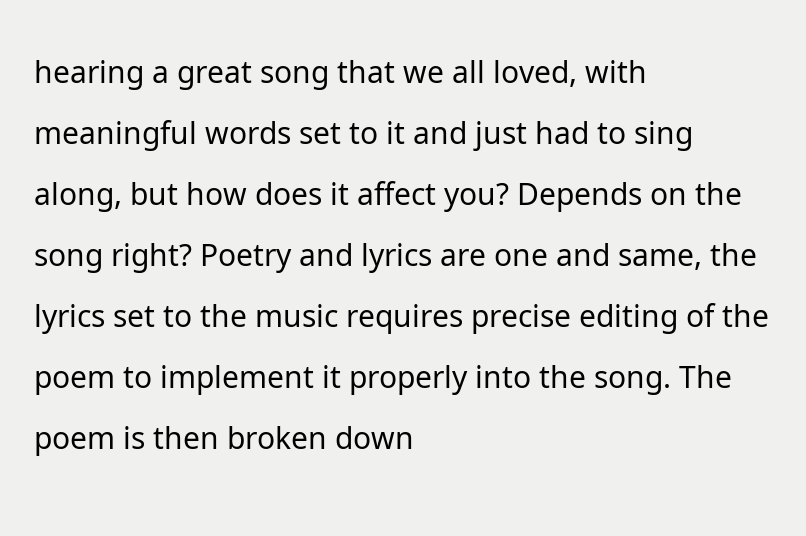hearing a great song that we all loved, with meaningful words set to it and just had to sing along, but how does it affect you? Depends on the song right? Poetry and lyrics are one and same, the lyrics set to the music requires precise editing of the poem to implement it properly into the song. The poem is then broken down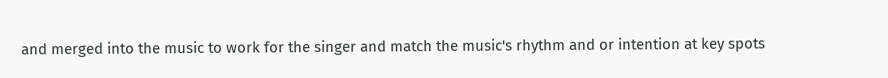and merged into the music to work for the singer and match the music's rhythm and or intention at key spots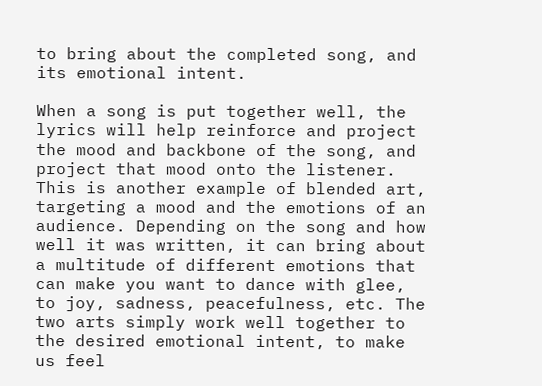to bring about the completed song, and its emotional intent.

When a song is put together well, the lyrics will help reinforce and project the mood and backbone of the song, and project that mood onto the listener. This is another example of blended art, targeting a mood and the emotions of an audience. Depending on the song and how well it was written, it can bring about a multitude of different emotions that can make you want to dance with glee, to joy, sadness, peacefulness, etc. The two arts simply work well together to the desired emotional intent, to make us feel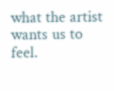what the artist wants us to feel.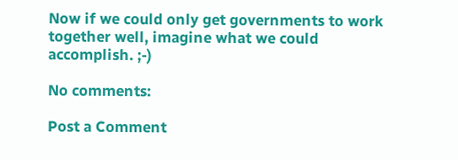Now if we could only get governments to work together well, imagine what we could accomplish. ;-)

No comments:

Post a Comment